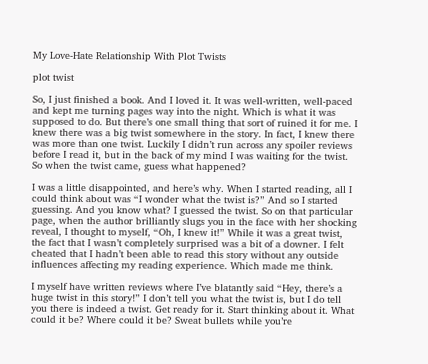My Love-Hate Relationship With Plot Twists

plot twist

So, I just finished a book. And I loved it. It was well-written, well-paced and kept me turning pages way into the night. Which is what it was supposed to do. But there’s one small thing that sort of ruined it for me. I knew there was a big twist somewhere in the story. In fact, I knew there was more than one twist. Luckily I didn’t run across any spoiler reviews before I read it, but in the back of my mind I was waiting for the twist. So when the twist came, guess what happened?

I was a little disappointed, and here’s why. When I started reading, all I could think about was “I wonder what the twist is?” And so I started guessing. And you know what? I guessed the twist. So on that particular page, when the author brilliantly slugs you in the face with her shocking reveal, I thought to myself, “Oh, I knew it!” While it was a great twist, the fact that I wasn’t completely surprised was a bit of a downer. I felt cheated that I hadn’t been able to read this story without any outside influences affecting my reading experience. Which made me think.

I myself have written reviews where I’ve blatantly said “Hey, there’s a huge twist in this story!” I don’t tell you what the twist is, but I do tell you there is indeed a twist. Get ready for it. Start thinking about it. What could it be? Where could it be? Sweat bullets while you’re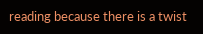reading because there is a twist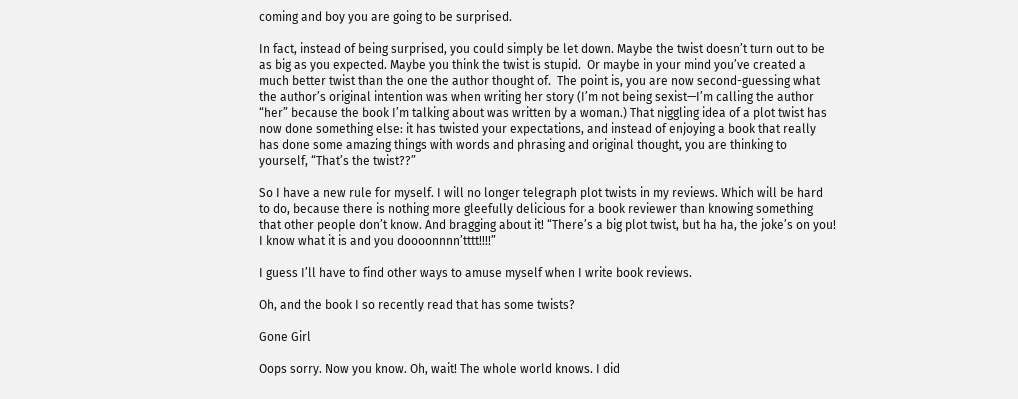coming and boy you are going to be surprised.

In fact, instead of being surprised, you could simply be let down. Maybe the twist doesn’t turn out to be as big as you expected. Maybe you think the twist is stupid.  Or maybe in your mind you’ve created a much better twist than the one the author thought of.  The point is, you are now second-guessing what the author’s original intention was when writing her story (I’m not being sexist—I’m calling the author “her” because the book I’m talking about was written by a woman.) That niggling idea of a plot twist has now done something else: it has twisted your expectations, and instead of enjoying a book that really has done some amazing things with words and phrasing and original thought, you are thinking to yourself, “That’s the twist??”

So I have a new rule for myself. I will no longer telegraph plot twists in my reviews. Which will be hard to do, because there is nothing more gleefully delicious for a book reviewer than knowing something that other people don’t know. And bragging about it! “There’s a big plot twist, but ha ha, the joke’s on you! I know what it is and you doooonnnn’tttt!!!!”

I guess I’ll have to find other ways to amuse myself when I write book reviews.

Oh, and the book I so recently read that has some twists?

Gone Girl

Oops sorry. Now you know. Oh, wait! The whole world knows. I did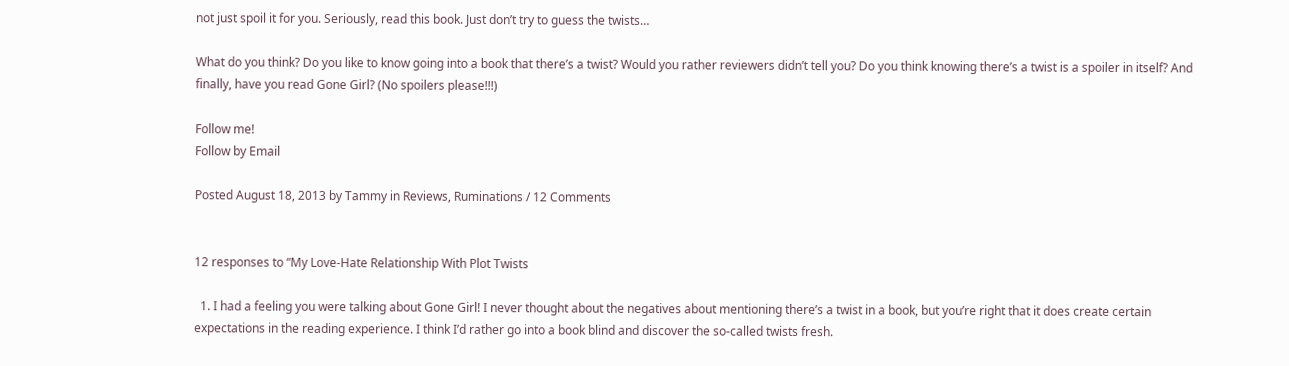not just spoil it for you. Seriously, read this book. Just don’t try to guess the twists…

What do you think? Do you like to know going into a book that there’s a twist? Would you rather reviewers didn’t tell you? Do you think knowing there’s a twist is a spoiler in itself? And finally, have you read Gone Girl? (No spoilers please!!!)

Follow me!
Follow by Email

Posted August 18, 2013 by Tammy in Reviews, Ruminations / 12 Comments


12 responses to “My Love-Hate Relationship With Plot Twists

  1. I had a feeling you were talking about Gone Girl! I never thought about the negatives about mentioning there’s a twist in a book, but you’re right that it does create certain expectations in the reading experience. I think I’d rather go into a book blind and discover the so-called twists fresh.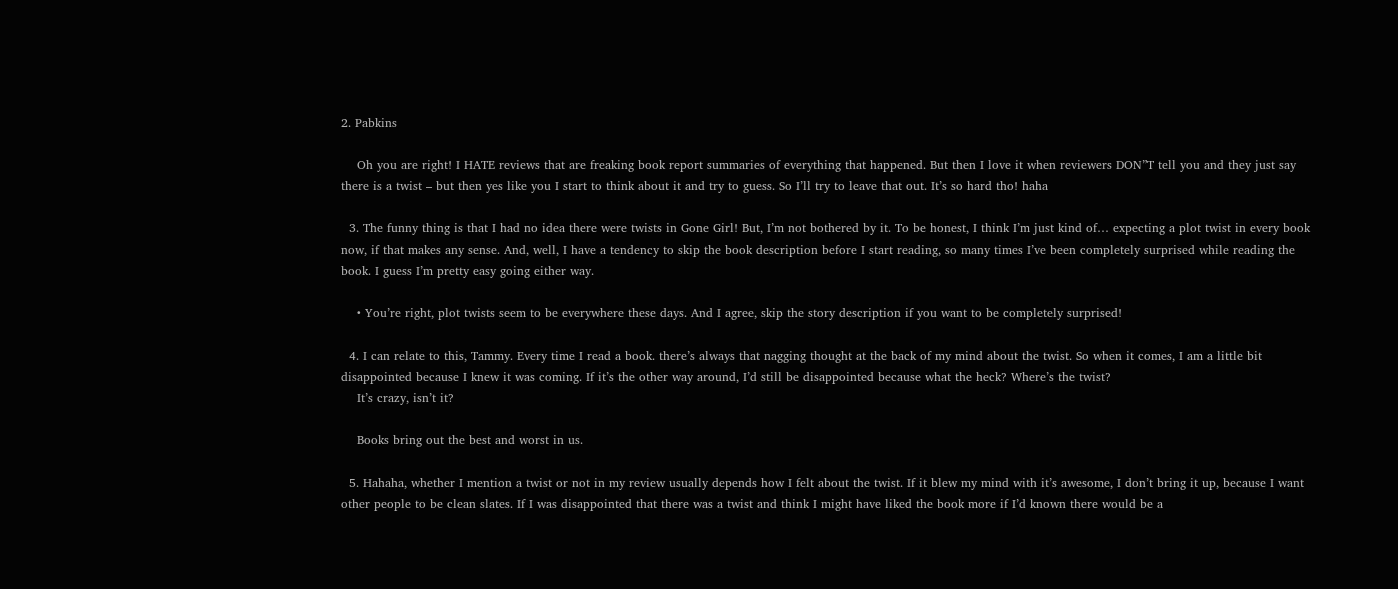2. Pabkins

    Oh you are right! I HATE reviews that are freaking book report summaries of everything that happened. But then I love it when reviewers DON”T tell you and they just say there is a twist – but then yes like you I start to think about it and try to guess. So I’ll try to leave that out. It’s so hard tho! haha

  3. The funny thing is that I had no idea there were twists in Gone Girl! But, I’m not bothered by it. To be honest, I think I’m just kind of… expecting a plot twist in every book now, if that makes any sense. And, well, I have a tendency to skip the book description before I start reading, so many times I’ve been completely surprised while reading the book. I guess I’m pretty easy going either way.

    • You’re right, plot twists seem to be everywhere these days. And I agree, skip the story description if you want to be completely surprised!

  4. I can relate to this, Tammy. Every time I read a book. there’s always that nagging thought at the back of my mind about the twist. So when it comes, I am a little bit disappointed because I knew it was coming. If it’s the other way around, I’d still be disappointed because what the heck? Where’s the twist?
    It’s crazy, isn’t it?

    Books bring out the best and worst in us.

  5. Hahaha, whether I mention a twist or not in my review usually depends how I felt about the twist. If it blew my mind with it’s awesome, I don’t bring it up, because I want other people to be clean slates. If I was disappointed that there was a twist and think I might have liked the book more if I’d known there would be a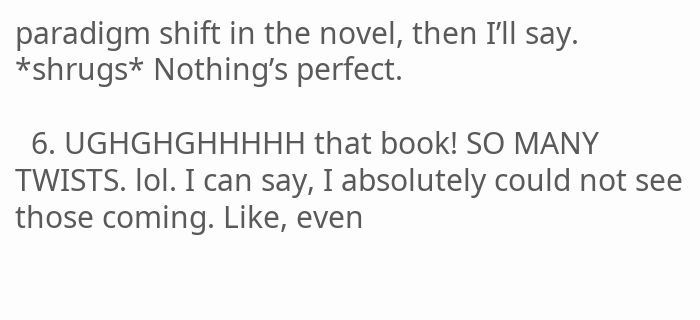paradigm shift in the novel, then I’ll say. *shrugs* Nothing’s perfect.

  6. UGHGHGHHHHH that book! SO MANY TWISTS. lol. I can say, I absolutely could not see those coming. Like, even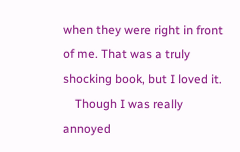when they were right in front of me. That was a truly shocking book, but I loved it.
    Though I was really annoyed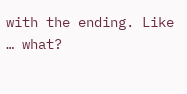with the ending. Like … what?